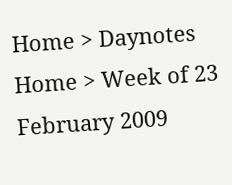Home > Daynotes Home > Week of 23 February 2009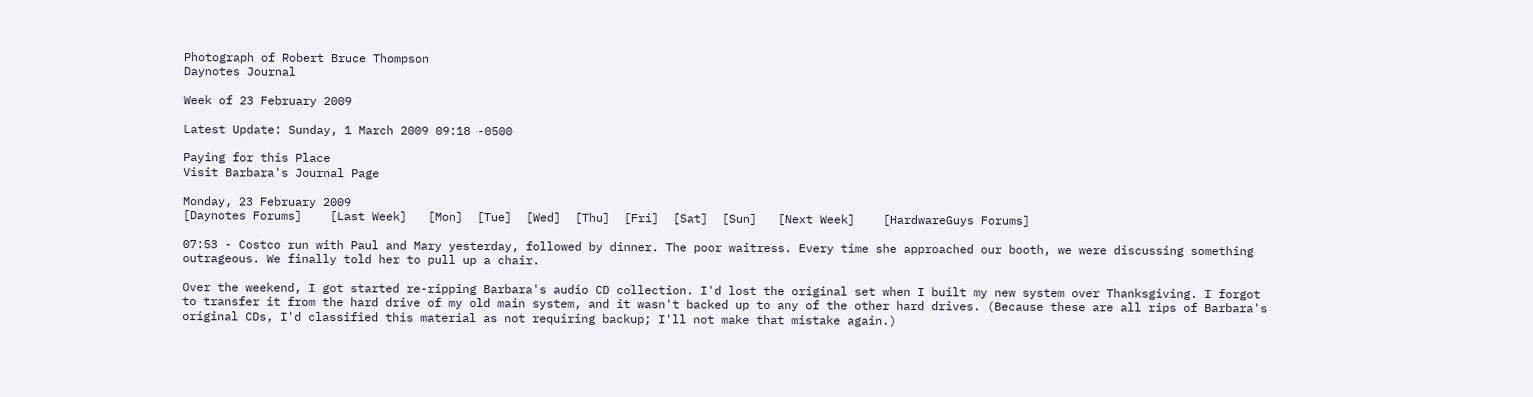Photograph of Robert Bruce Thompson
Daynotes Journal

Week of 23 February 2009

Latest Update: Sunday, 1 March 2009 09:18 -0500

Paying for this Place
Visit Barbara's Journal Page

Monday, 23 February 2009
[Daynotes Forums]    [Last Week]   [Mon]  [Tue]  [Wed]  [Thu]  [Fri]  [Sat]  [Sun]   [Next Week]    [HardwareGuys Forums]

07:53 - Costco run with Paul and Mary yesterday, followed by dinner. The poor waitress. Every time she approached our booth, we were discussing something outrageous. We finally told her to pull up a chair.

Over the weekend, I got started re-ripping Barbara's audio CD collection. I'd lost the original set when I built my new system over Thanksgiving. I forgot to transfer it from the hard drive of my old main system, and it wasn't backed up to any of the other hard drives. (Because these are all rips of Barbara's original CDs, I'd classified this material as not requiring backup; I'll not make that mistake again.)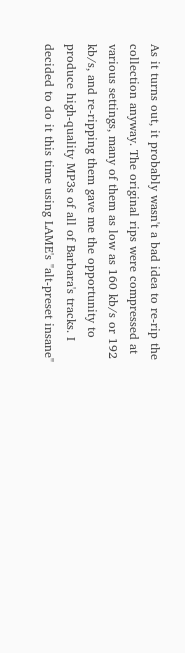As it turns out, it probably wasn't a bad idea to re-rip the collection anyway. The original rips were compressed at various settings, many of them as low as 160 kb/s or 192 kb/s, and re-ripping them gave me the opportunity to produce high-quality MP3s of all of Barbara's tracks. I decided to do it this time using LAME's "alt-preset insane"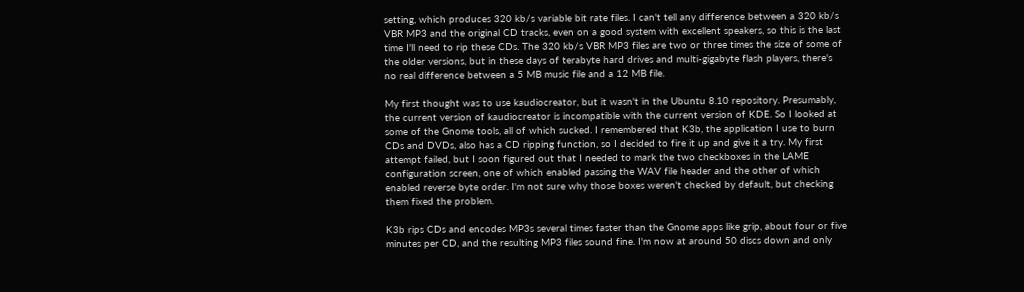setting, which produces 320 kb/s variable bit rate files. I can't tell any difference between a 320 kb/s VBR MP3 and the original CD tracks, even on a good system with excellent speakers, so this is the last time I'll need to rip these CDs. The 320 kb/s VBR MP3 files are two or three times the size of some of the older versions, but in these days of terabyte hard drives and multi-gigabyte flash players, there's no real difference between a 5 MB music file and a 12 MB file.

My first thought was to use kaudiocreator, but it wasn't in the Ubuntu 8.10 repository. Presumably, the current version of kaudiocreator is incompatible with the current version of KDE. So I looked at some of the Gnome tools, all of which sucked. I remembered that K3b, the application I use to burn CDs and DVDs, also has a CD ripping function, so I decided to fire it up and give it a try. My first attempt failed, but I soon figured out that I needed to mark the two checkboxes in the LAME configuration screen, one of which enabled passing the WAV file header and the other of which enabled reverse byte order. I'm not sure why those boxes weren't checked by default, but checking them fixed the problem.

K3b rips CDs and encodes MP3s several times faster than the Gnome apps like grip, about four or five minutes per CD, and the resulting MP3 files sound fine. I'm now at around 50 discs down and only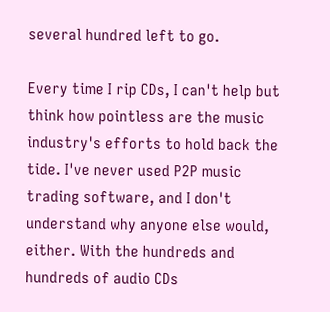several hundred left to go.

Every time I rip CDs, I can't help but think how pointless are the music industry's efforts to hold back the tide. I've never used P2P music trading software, and I don't understand why anyone else would, either. With the hundreds and hundreds of audio CDs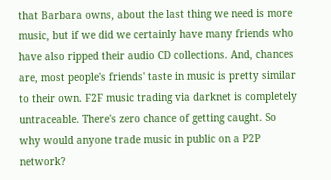that Barbara owns, about the last thing we need is more music, but if we did we certainly have many friends who have also ripped their audio CD collections. And, chances are, most people's friends' taste in music is pretty similar to their own. F2F music trading via darknet is completely untraceable. There's zero chance of getting caught. So why would anyone trade music in public on a P2P network?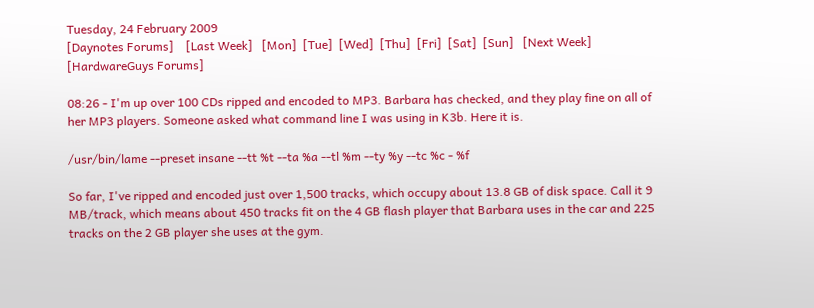Tuesday, 24 February 2009
[Daynotes Forums]    [Last Week]   [Mon]  [Tue]  [Wed]  [Thu]  [Fri]  [Sat]  [Sun]   [Next Week]    [HardwareGuys Forums]

08:26 - I'm up over 100 CDs ripped and encoded to MP3. Barbara has checked, and they play fine on all of her MP3 players. Someone asked what command line I was using in K3b. Here it is.

/usr/bin/lame --preset insane --tt %t --ta %a --tl %m --ty %y --tc %c - %f

So far, I've ripped and encoded just over 1,500 tracks, which occupy about 13.8 GB of disk space. Call it 9 MB/track, which means about 450 tracks fit on the 4 GB flash player that Barbara uses in the car and 225 tracks on the 2 GB player she uses at the gym.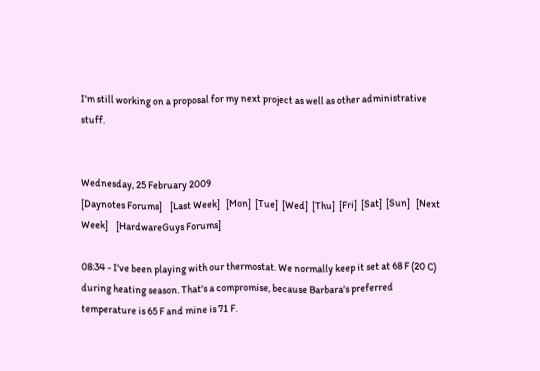I'm still working on a proposal for my next project as well as other administrative stuff.


Wednesday, 25 February 2009
[Daynotes Forums]    [Last Week]   [Mon]  [Tue]  [Wed]  [Thu]  [Fri]  [Sat]  [Sun]   [Next Week]    [HardwareGuys Forums]

08:34 - I've been playing with our thermostat. We normally keep it set at 68 F (20 C) during heating season. That's a compromise, because Barbara's preferred temperature is 65 F and mine is 71 F.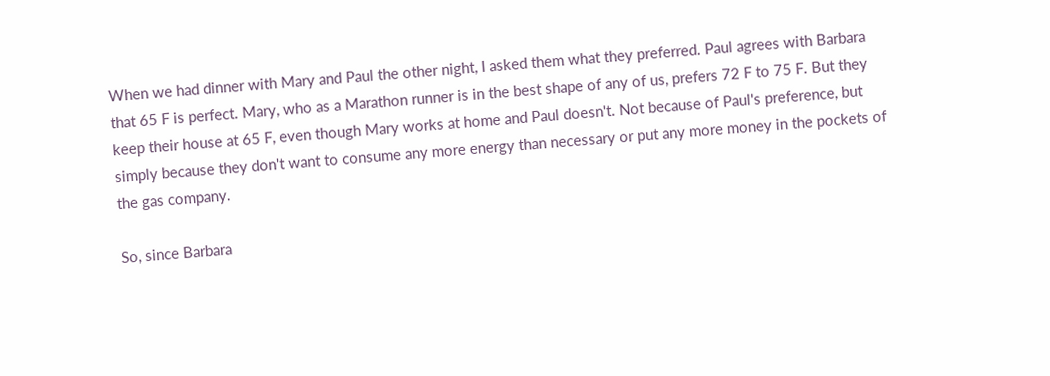When we had dinner with Mary and Paul the other night, I asked them what they preferred. Paul agrees with Barbara that 65 F is perfect. Mary, who as a Marathon runner is in the best shape of any of us, prefers 72 F to 75 F. But they keep their house at 65 F, even though Mary works at home and Paul doesn't. Not because of Paul's preference, but simply because they don't want to consume any more energy than necessary or put any more money in the pockets of the gas company.

So, since Barbara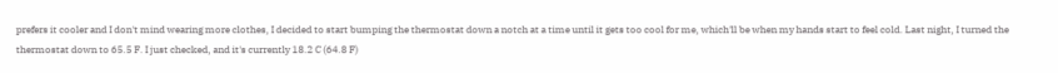prefers it cooler and I don't mind wearing more clothes, I decided to start bumping the thermostat down a notch at a time until it gets too cool for me, which'll be when my hands start to feel cold. Last night, I turned the thermostat down to 65.5 F. I just checked, and it's currently 18.2 C (64.8 F)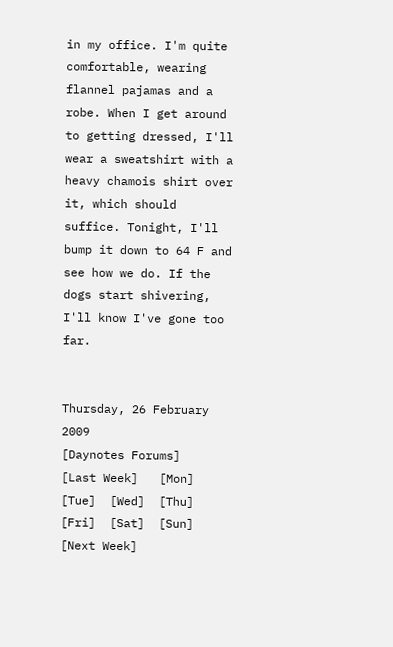in my office. I'm quite comfortable, wearing flannel pajamas and a robe. When I get around to getting dressed, I'll wear a sweatshirt with a heavy chamois shirt over it, which should suffice. Tonight, I'll bump it down to 64 F and see how we do. If the dogs start shivering, I'll know I've gone too far.


Thursday, 26 February 2009
[Daynotes Forums]    [Last Week]   [Mon]  [Tue]  [Wed]  [Thu]  [Fri]  [Sat]  [Sun]   [Next Week]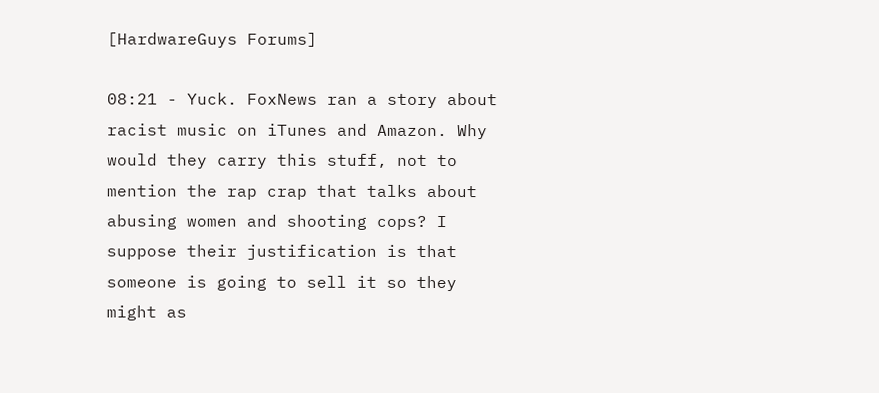[HardwareGuys Forums]

08:21 - Yuck. FoxNews ran a story about racist music on iTunes and Amazon. Why would they carry this stuff, not to mention the rap crap that talks about abusing women and shooting cops? I suppose their justification is that someone is going to sell it so they might as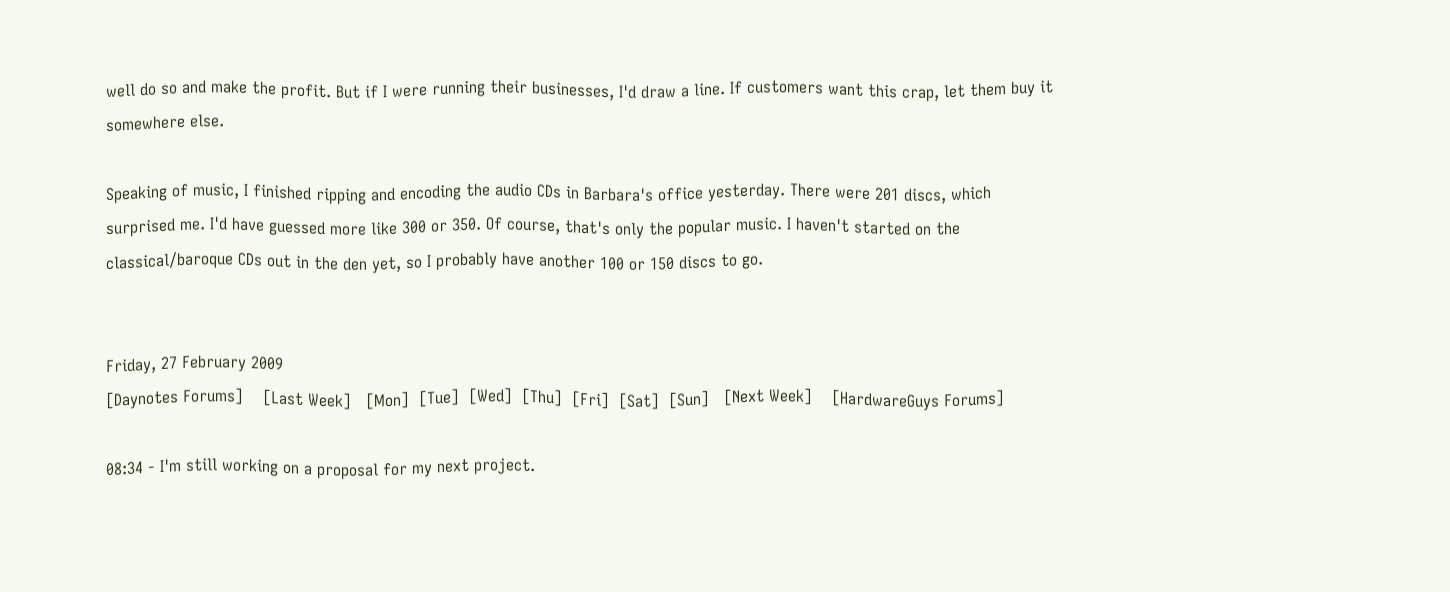well do so and make the profit. But if I were running their businesses, I'd draw a line. If customers want this crap, let them buy it somewhere else.

Speaking of music, I finished ripping and encoding the audio CDs in Barbara's office yesterday. There were 201 discs, which surprised me. I'd have guessed more like 300 or 350. Of course, that's only the popular music. I haven't started on the classical/baroque CDs out in the den yet, so I probably have another 100 or 150 discs to go.


Friday, 27 February 2009
[Daynotes Forums]    [Last Week]   [Mon]  [Tue]  [Wed]  [Thu]  [Fri]  [Sat]  [Sun]   [Next Week]    [HardwareGuys Forums]

08:34 - I'm still working on a proposal for my next project.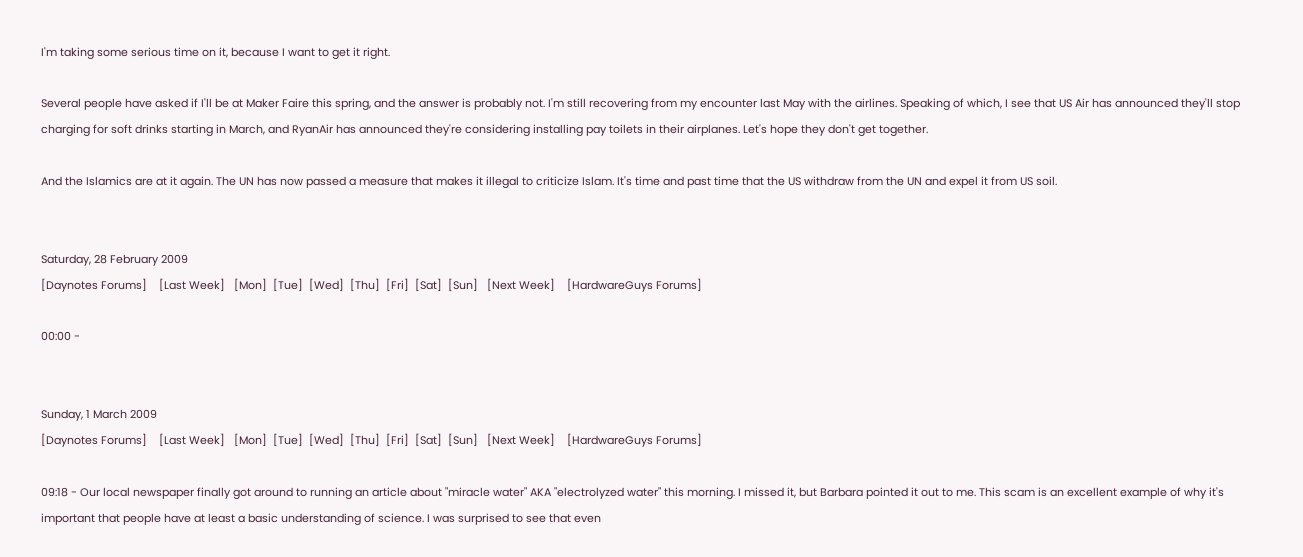I'm taking some serious time on it, because I want to get it right.

Several people have asked if I'll be at Maker Faire this spring, and the answer is probably not. I'm still recovering from my encounter last May with the airlines. Speaking of which, I see that US Air has announced they'll stop charging for soft drinks starting in March, and RyanAir has announced they're considering installing pay toilets in their airplanes. Let's hope they don't get together.

And the Islamics are at it again. The UN has now passed a measure that makes it illegal to criticize Islam. It's time and past time that the US withdraw from the UN and expel it from US soil.


Saturday, 28 February 2009
[Daynotes Forums]    [Last Week]   [Mon]  [Tue]  [Wed]  [Thu]  [Fri]  [Sat]  [Sun]   [Next Week]    [HardwareGuys Forums]

00:00 -


Sunday, 1 March 2009
[Daynotes Forums]    [Last Week]   [Mon]  [Tue]  [Wed]  [Thu]  [Fri]  [Sat]  [Sun]   [Next Week]    [HardwareGuys Forums]

09:18 - Our local newspaper finally got around to running an article about "miracle water" AKA "electrolyzed water" this morning. I missed it, but Barbara pointed it out to me. This scam is an excellent example of why it's important that people have at least a basic understanding of science. I was surprised to see that even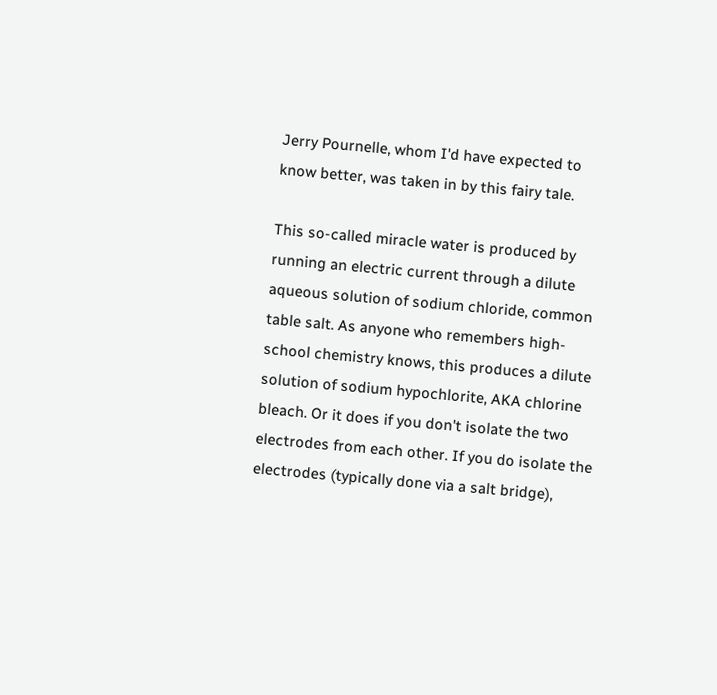Jerry Pournelle, whom I'd have expected to know better, was taken in by this fairy tale.

This so-called miracle water is produced by running an electric current through a dilute aqueous solution of sodium chloride, common table salt. As anyone who remembers high-school chemistry knows, this produces a dilute solution of sodium hypochlorite, AKA chlorine bleach. Or it does if you don't isolate the two electrodes from each other. If you do isolate the electrodes (typically done via a salt bridge),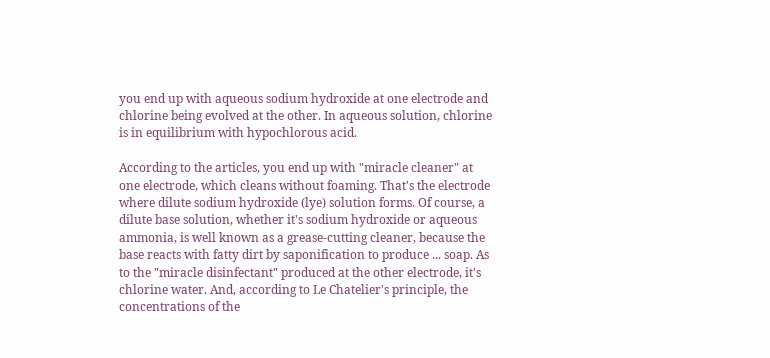you end up with aqueous sodium hydroxide at one electrode and chlorine being evolved at the other. In aqueous solution, chlorine is in equilibrium with hypochlorous acid.

According to the articles, you end up with "miracle cleaner" at one electrode, which cleans without foaming. That's the electrode where dilute sodium hydroxide (lye) solution forms. Of course, a dilute base solution, whether it's sodium hydroxide or aqueous ammonia, is well known as a grease-cutting cleaner, because the base reacts with fatty dirt by saponification to produce ... soap. As to the "miracle disinfectant" produced at the other electrode, it's chlorine water. And, according to Le Chatelier's principle, the concentrations of the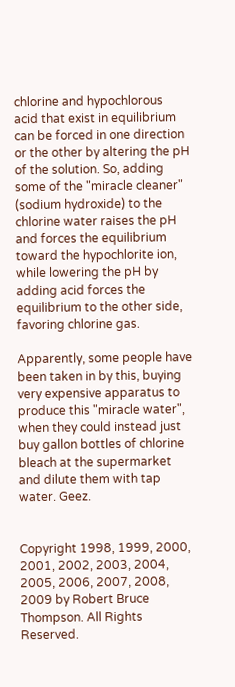chlorine and hypochlorous acid that exist in equilibrium can be forced in one direction or the other by altering the pH of the solution. So, adding some of the "miracle cleaner" (sodium hydroxide) to the chlorine water raises the pH and forces the equilibrium toward the hypochlorite ion, while lowering the pH by adding acid forces the equilibrium to the other side, favoring chlorine gas.

Apparently, some people have been taken in by this, buying very expensive apparatus to produce this "miracle water", when they could instead just buy gallon bottles of chlorine bleach at the supermarket and dilute them with tap water. Geez.


Copyright 1998, 1999, 2000, 2001, 2002, 2003, 2004, 2005, 2006, 2007, 2008, 2009 by Robert Bruce Thompson. All Rights Reserved.